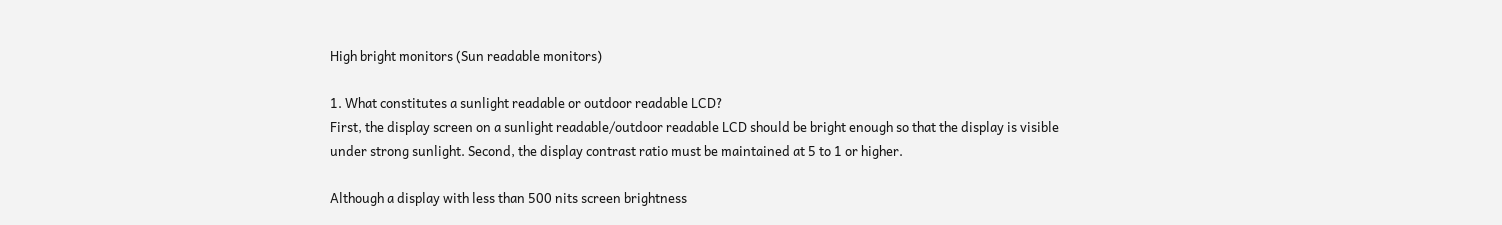High bright monitors (Sun readable monitors)

1. What constitutes a sunlight readable or outdoor readable LCD?
First, the display screen on a sunlight readable/outdoor readable LCD should be bright enough so that the display is visible under strong sunlight. Second, the display contrast ratio must be maintained at 5 to 1 or higher.

Although a display with less than 500 nits screen brightness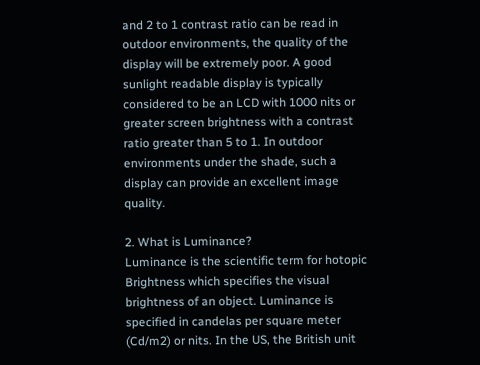and 2 to 1 contrast ratio can be read in outdoor environments, the quality of the display will be extremely poor. A good sunlight readable display is typically considered to be an LCD with 1000 nits or greater screen brightness with a contrast ratio greater than 5 to 1. In outdoor environments under the shade, such a display can provide an excellent image quality.

2. What is Luminance?
Luminance is the scientific term for hotopic Brightness which specifies the visual brightness of an object. Luminance is specified in candelas per square meter (Cd/m2) or nits. In the US, the British unit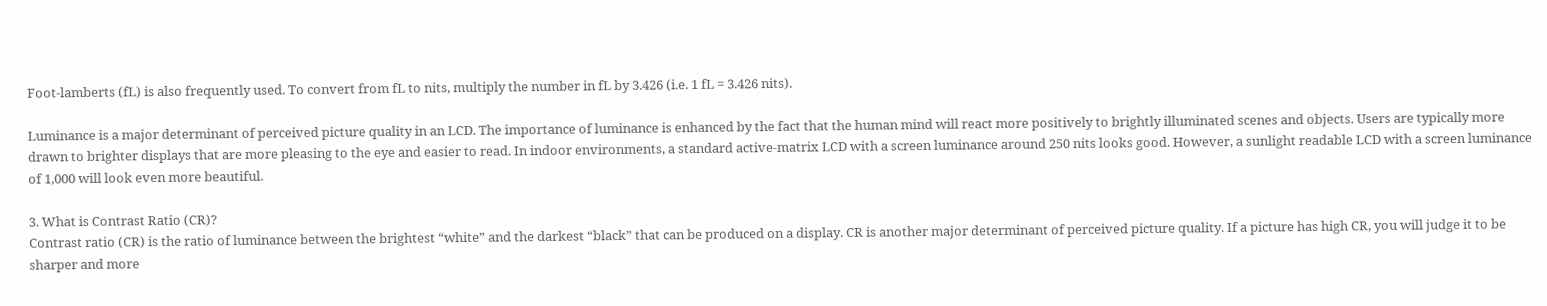Foot-lamberts (fL) is also frequently used. To convert from fL to nits, multiply the number in fL by 3.426 (i.e. 1 fL = 3.426 nits).

Luminance is a major determinant of perceived picture quality in an LCD. The importance of luminance is enhanced by the fact that the human mind will react more positively to brightly illuminated scenes and objects. Users are typically more drawn to brighter displays that are more pleasing to the eye and easier to read. In indoor environments, a standard active-matrix LCD with a screen luminance around 250 nits looks good. However, a sunlight readable LCD with a screen luminance of 1,000 will look even more beautiful.

3. What is Contrast Ratio (CR)?
Contrast ratio (CR) is the ratio of luminance between the brightest “white” and the darkest “black” that can be produced on a display. CR is another major determinant of perceived picture quality. If a picture has high CR, you will judge it to be sharper and more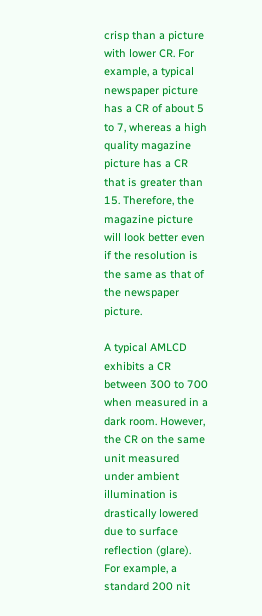crisp than a picture with lower CR. For example, a typical newspaper picture has a CR of about 5 to 7, whereas a high quality magazine picture has a CR that is greater than 15. Therefore, the magazine picture will look better even if the resolution is the same as that of the newspaper picture.

A typical AMLCD exhibits a CR between 300 to 700 when measured in a dark room. However, the CR on the same unit measured under ambient illumination is drastically lowered due to surface reflection (glare). For example, a standard 200 nit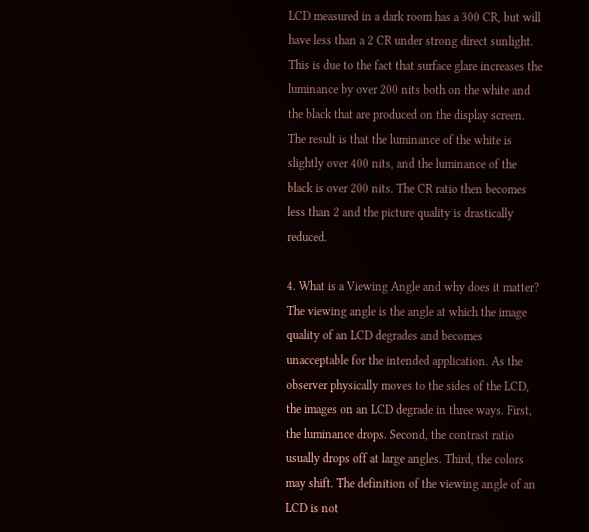LCD measured in a dark room has a 300 CR, but will have less than a 2 CR under strong direct sunlight. This is due to the fact that surface glare increases the luminance by over 200 nits both on the white and the black that are produced on the display screen. The result is that the luminance of the white is slightly over 400 nits, and the luminance of the black is over 200 nits. The CR ratio then becomes less than 2 and the picture quality is drastically reduced.

4. What is a Viewing Angle and why does it matter?
The viewing angle is the angle at which the image quality of an LCD degrades and becomes unacceptable for the intended application. As the observer physically moves to the sides of the LCD, the images on an LCD degrade in three ways. First, the luminance drops. Second, the contrast ratio usually drops off at large angles. Third, the colors may shift. The definition of the viewing angle of an LCD is not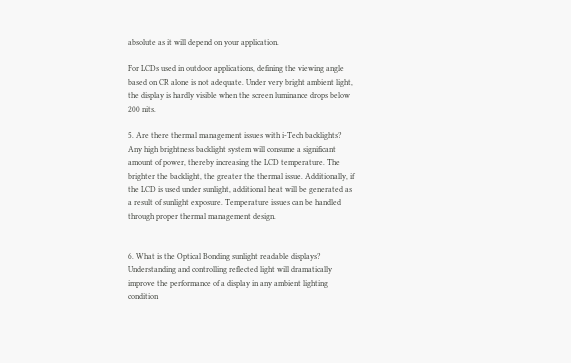absolute as it will depend on your application.

For LCDs used in outdoor applications, defining the viewing angle based on CR alone is not adequate. Under very bright ambient light, the display is hardly visible when the screen luminance drops below 200 nits.

5. Are there thermal management issues with i-Tech backlights?
Any high brightness backlight system will consume a significant amount of power, thereby increasing the LCD temperature. The brighter the backlight, the greater the thermal issue. Additionally, if the LCD is used under sunlight, additional heat will be generated as a result of sunlight exposure. Temperature issues can be handled through proper thermal management design.


6. What is the Optical Bonding sunlight readable displays?
Understanding and controlling reflected light will dramatically improve the performance of a display in any ambient lighting condition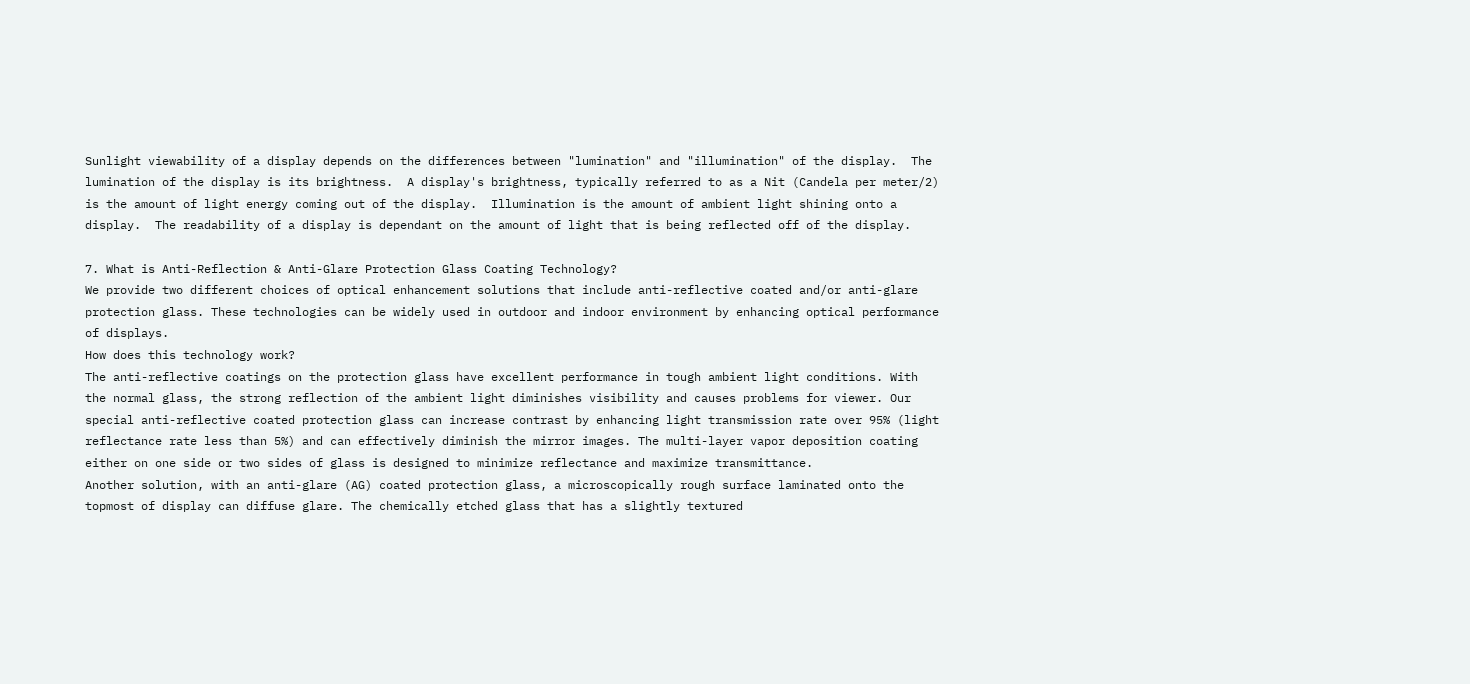Sunlight viewability of a display depends on the differences between "lumination" and "illumination" of the display.  The lumination of the display is its brightness.  A display's brightness, typically referred to as a Nit (Candela per meter/2) is the amount of light energy coming out of the display.  Illumination is the amount of ambient light shining onto a display.  The readability of a display is dependant on the amount of light that is being reflected off of the display.

7. What is Anti-Reflection & Anti-Glare Protection Glass Coating Technology?
We provide two different choices of optical enhancement solutions that include anti-reflective coated and/or anti-glare protection glass. These technologies can be widely used in outdoor and indoor environment by enhancing optical performance of displays.
How does this technology work?
The anti-reflective coatings on the protection glass have excellent performance in tough ambient light conditions. With the normal glass, the strong reflection of the ambient light diminishes visibility and causes problems for viewer. Our special anti-reflective coated protection glass can increase contrast by enhancing light transmission rate over 95% (light reflectance rate less than 5%) and can effectively diminish the mirror images. The multi-layer vapor deposition coating either on one side or two sides of glass is designed to minimize reflectance and maximize transmittance.
Another solution, with an anti-glare (AG) coated protection glass, a microscopically rough surface laminated onto the topmost of display can diffuse glare. The chemically etched glass that has a slightly textured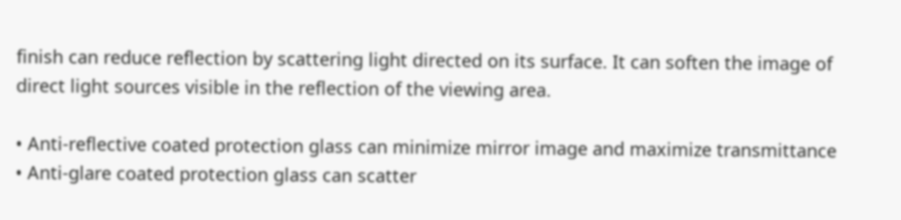finish can reduce reflection by scattering light directed on its surface. It can soften the image of direct light sources visible in the reflection of the viewing area.

• Anti-reflective coated protection glass can minimize mirror image and maximize transmittance
• Anti-glare coated protection glass can scatter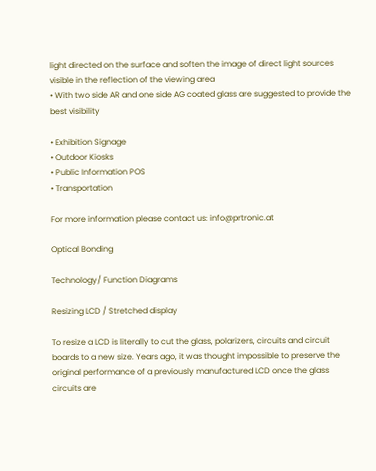light directed on the surface and soften the image of direct light sources visible in the reflection of the viewing area
• With two side AR and one side AG coated glass are suggested to provide the best visibility

• Exhibition Signage
• Outdoor Kiosks
• Public Information POS
• Transportation

For more information please contact us: info@prtronic.at

Optical Bonding

Technology/ Function Diagrams

Resizing LCD / Stretched display

To resize a LCD is literally to cut the glass, polarizers, circuits and circuit boards to a new size. Years ago, it was thought impossible to preserve the original performance of a previously manufactured LCD once the glass circuits are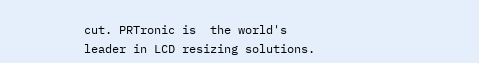cut. PRTronic is  the world's leader in LCD resizing solutions.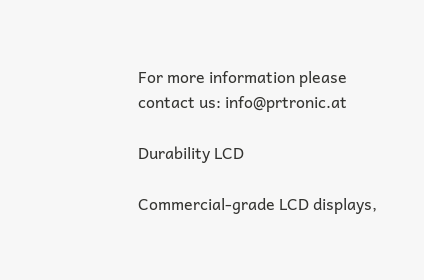For more information please contact us: info@prtronic.at

Durability LCD

Commercial-grade LCD displays,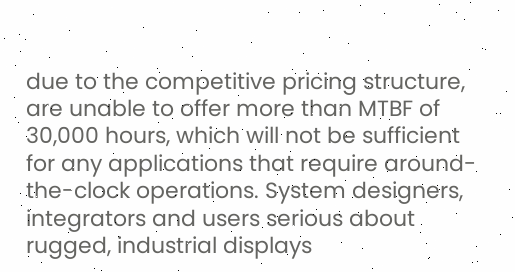due to the competitive pricing structure, are unable to offer more than MTBF of 30,000 hours, which will not be sufficient for any applications that require around-the-clock operations. System designers, integrators and users serious about rugged, industrial displays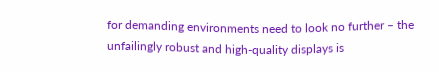for demanding environments need to look no further – the unfailingly robust and high-quality displays is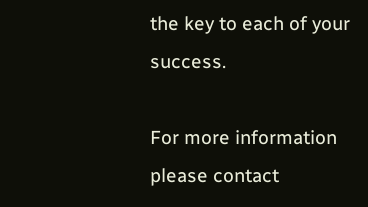the key to each of your success.

For more information please contact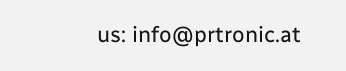us: info@prtronic.at